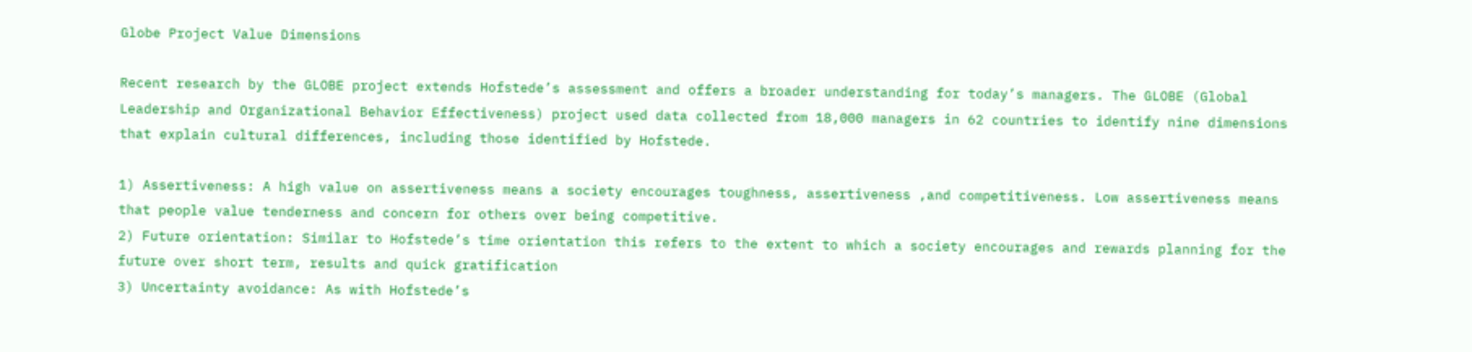Globe Project Value Dimensions

Recent research by the GLOBE project extends Hofstede’s assessment and offers a broader understanding for today’s managers. The GLOBE (Global Leadership and Organizational Behavior Effectiveness) project used data collected from 18,000 managers in 62 countries to identify nine dimensions that explain cultural differences, including those identified by Hofstede.

1) Assertiveness: A high value on assertiveness means a society encourages toughness, assertiveness ,and competitiveness. Low assertiveness means that people value tenderness and concern for others over being competitive.
2) Future orientation: Similar to Hofstede’s time orientation this refers to the extent to which a society encourages and rewards planning for the future over short term, results and quick gratification
3) Uncertainty avoidance: As with Hofstede’s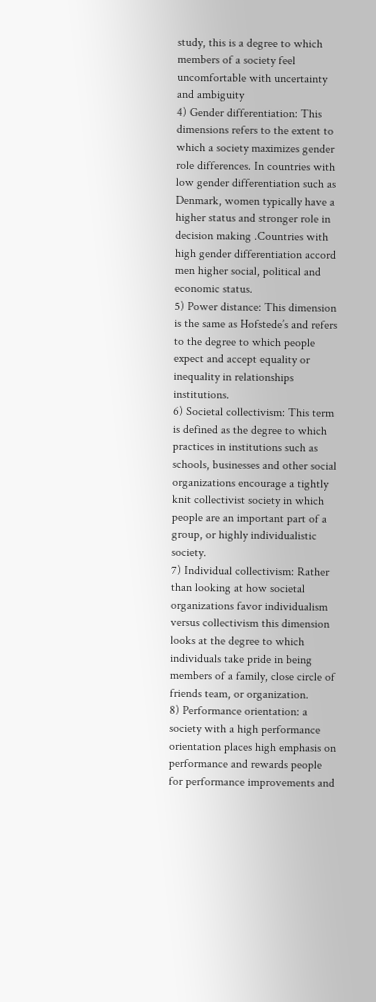study, this is a degree to which members of a society feel uncomfortable with uncertainty and ambiguity
4) Gender differentiation: This dimensions refers to the extent to which a society maximizes gender role differences. In countries with low gender differentiation such as Denmark, women typically have a higher status and stronger role in decision making .Countries with high gender differentiation accord men higher social, political and economic status.
5) Power distance: This dimension is the same as Hofstede’s and refers to the degree to which people expect and accept equality or inequality in relationships institutions.
6) Societal collectivism: This term is defined as the degree to which practices in institutions such as schools, businesses and other social organizations encourage a tightly knit collectivist society in which people are an important part of a group, or highly individualistic society.
7) Individual collectivism: Rather than looking at how societal organizations favor individualism versus collectivism this dimension looks at the degree to which individuals take pride in being members of a family, close circle of friends team, or organization.
8) Performance orientation: a society with a high performance orientation places high emphasis on performance and rewards people for performance improvements and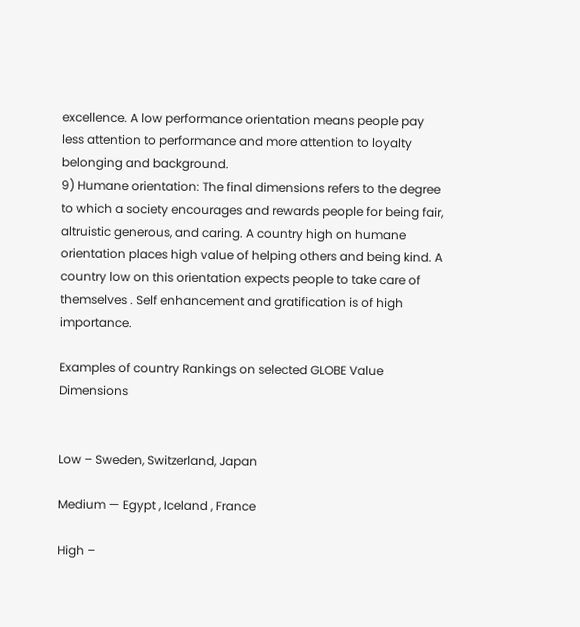excellence. A low performance orientation means people pay less attention to performance and more attention to loyalty belonging and background.
9) Humane orientation: The final dimensions refers to the degree to which a society encourages and rewards people for being fair, altruistic generous, and caring. A country high on humane orientation places high value of helping others and being kind. A country low on this orientation expects people to take care of themselves . Self enhancement and gratification is of high importance.

Examples of country Rankings on selected GLOBE Value Dimensions


Low – Sweden, Switzerland, Japan

Medium — Egypt , Iceland , France

High –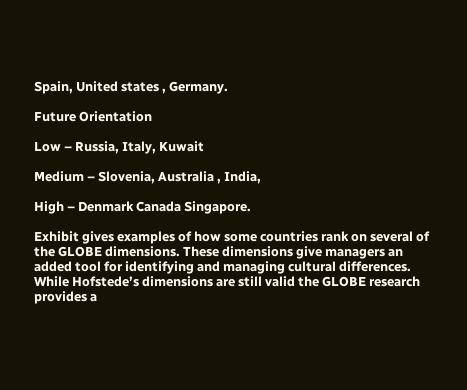Spain, United states , Germany.

Future Orientation

Low – Russia, Italy, Kuwait

Medium – Slovenia, Australia , India,

High – Denmark Canada Singapore.

Exhibit gives examples of how some countries rank on several of the GLOBE dimensions. These dimensions give managers an added tool for identifying and managing cultural differences. While Hofstede’s dimensions are still valid the GLOBE research provides a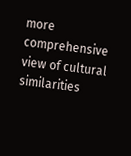more comprehensive view of cultural similarities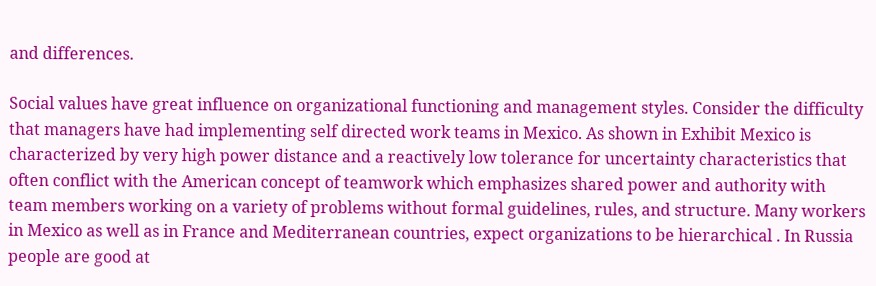and differences.

Social values have great influence on organizational functioning and management styles. Consider the difficulty that managers have had implementing self directed work teams in Mexico. As shown in Exhibit Mexico is characterized by very high power distance and a reactively low tolerance for uncertainty characteristics that often conflict with the American concept of teamwork which emphasizes shared power and authority with team members working on a variety of problems without formal guidelines, rules, and structure. Many workers in Mexico as well as in France and Mediterranean countries, expect organizations to be hierarchical . In Russia people are good at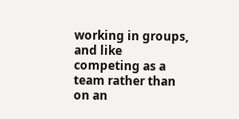working in groups, and like competing as a team rather than on an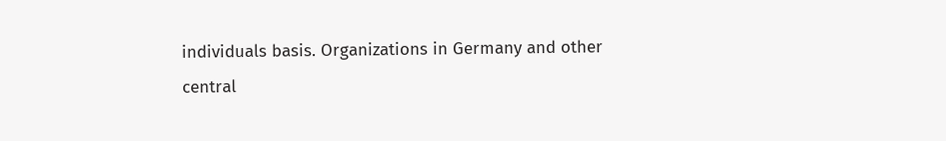individuals basis. Organizations in Germany and other central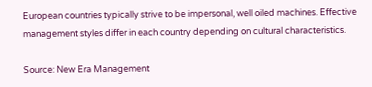European countries typically strive to be impersonal, well oiled machines. Effective management styles differ in each country depending on cultural characteristics.

Source: New Era Management